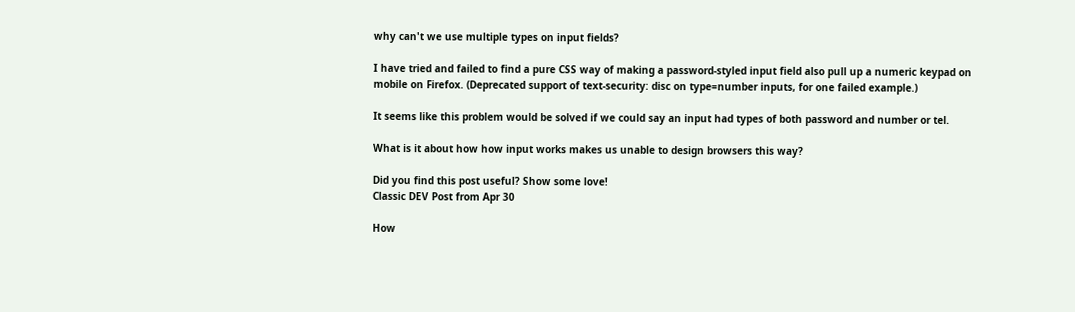why can't we use multiple types on input fields?

I have tried and failed to find a pure CSS way of making a password-styled input field also pull up a numeric keypad on mobile on Firefox. (Deprecated support of text-security: disc on type=number inputs, for one failed example.)

It seems like this problem would be solved if we could say an input had types of both password and number or tel.

What is it about how how input works makes us unable to design browsers this way?

Did you find this post useful? Show some love!
Classic DEV Post from Apr 30

How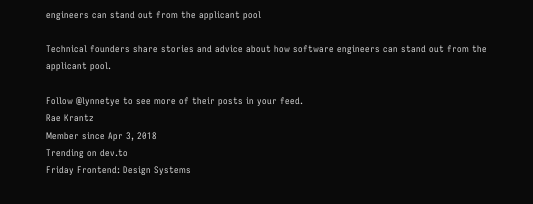engineers can stand out from the applicant pool

Technical founders share stories and advice about how software engineers can stand out from the applicant pool.

Follow @lynnetye to see more of their posts in your feed.
Rae Krantz
Member since Apr 3, 2018
Trending on dev.to
Friday Frontend: Design Systems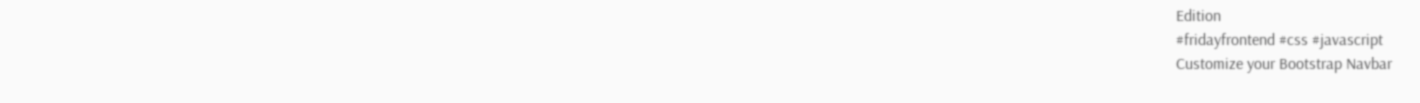Edition
#fridayfrontend #css #javascript
Customize your Bootstrap Navbar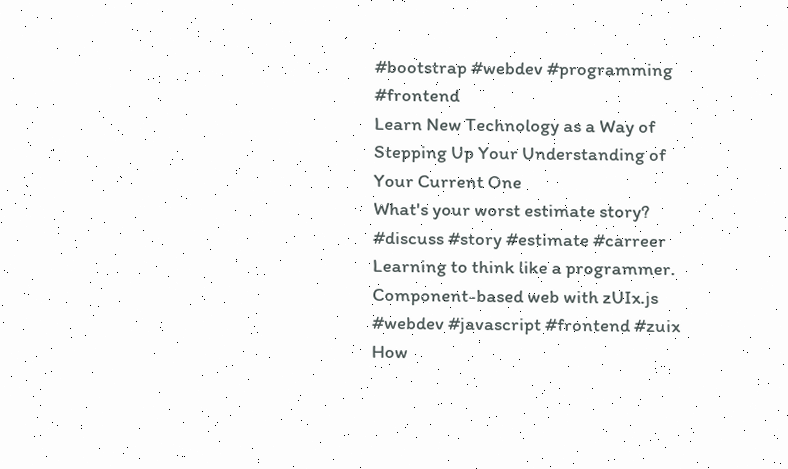#bootstrap #webdev #programming #frontend
Learn New Technology as a Way of Stepping Up Your Understanding of Your Current One
What's your worst estimate story?
#discuss #story #estimate #carreer
Learning to think like a programmer.
Component-based web with zUIx.js
#webdev #javascript #frontend #zuix
How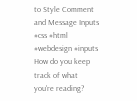to Style Comment and Message Inputs
#css #html #webdesign #inputs
How do you keep track of what you're reading?